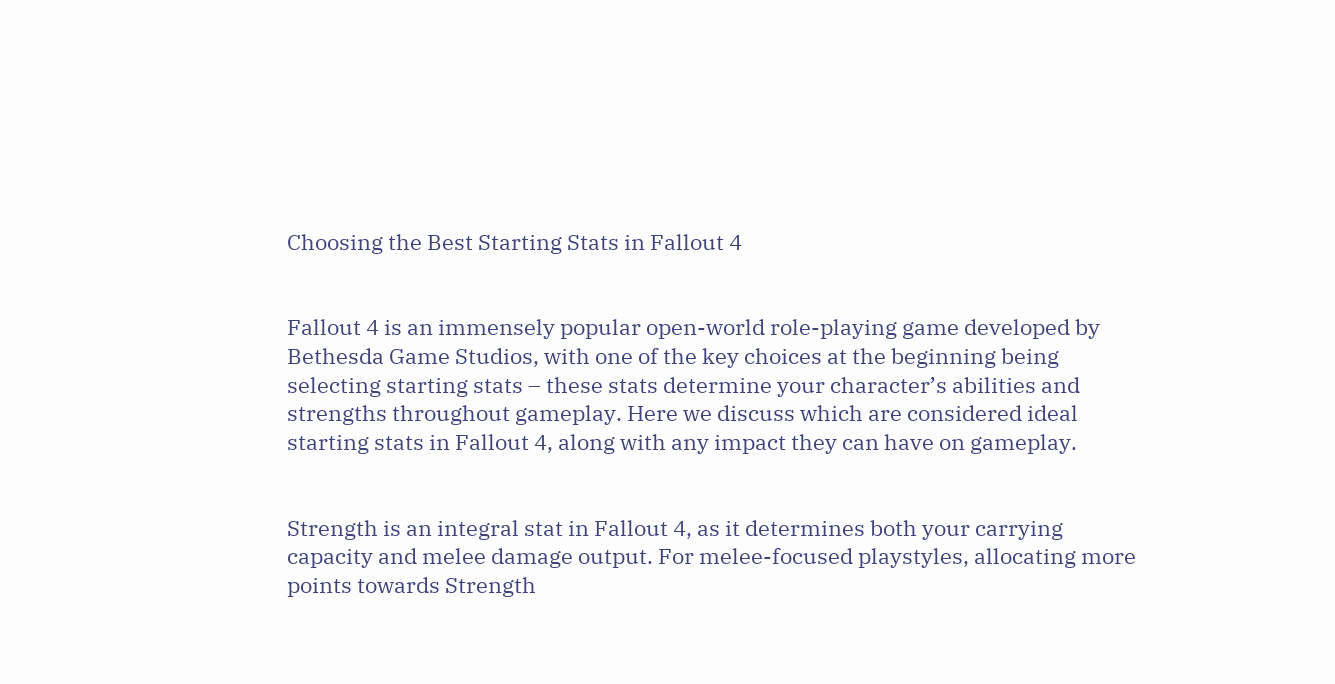Choosing the Best Starting Stats in Fallout 4


Fallout 4 is an immensely popular open-world role-playing game developed by Bethesda Game Studios, with one of the key choices at the beginning being selecting starting stats – these stats determine your character’s abilities and strengths throughout gameplay. Here we discuss which are considered ideal starting stats in Fallout 4, along with any impact they can have on gameplay.


Strength is an integral stat in Fallout 4, as it determines both your carrying capacity and melee damage output. For melee-focused playstyles, allocating more points towards Strength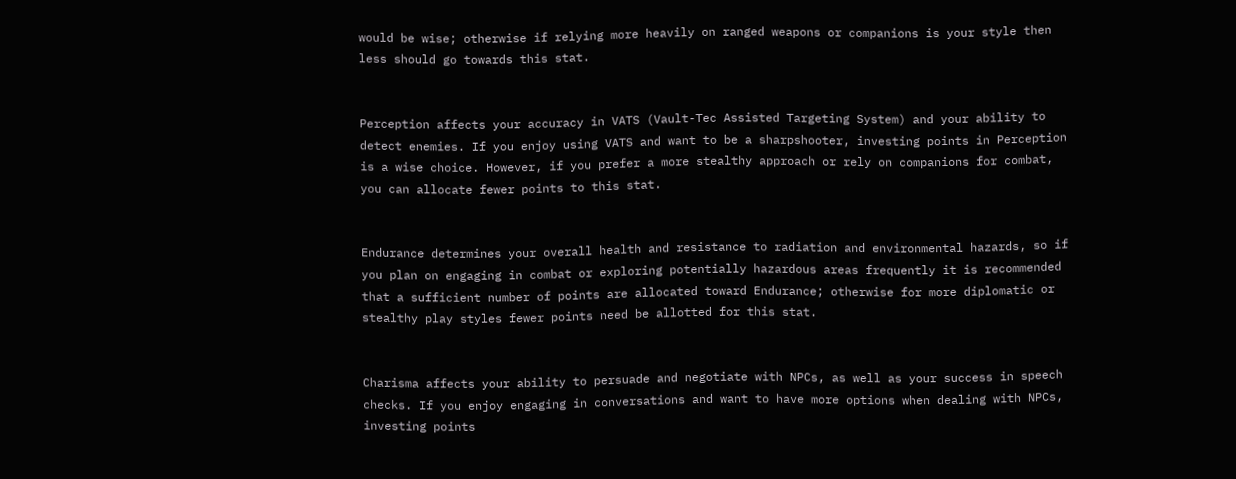would be wise; otherwise if relying more heavily on ranged weapons or companions is your style then less should go towards this stat.


Perception affects your accuracy in VATS (Vault-Tec Assisted Targeting System) and your ability to detect enemies. If you enjoy using VATS and want to be a sharpshooter, investing points in Perception is a wise choice. However, if you prefer a more stealthy approach or rely on companions for combat, you can allocate fewer points to this stat.


Endurance determines your overall health and resistance to radiation and environmental hazards, so if you plan on engaging in combat or exploring potentially hazardous areas frequently it is recommended that a sufficient number of points are allocated toward Endurance; otherwise for more diplomatic or stealthy play styles fewer points need be allotted for this stat.


Charisma affects your ability to persuade and negotiate with NPCs, as well as your success in speech checks. If you enjoy engaging in conversations and want to have more options when dealing with NPCs, investing points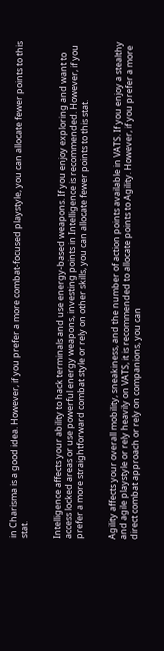in Charisma is a good idea. However, if you prefer a more combat-focused playstyle, you can allocate fewer points to this stat.


Intelligence affects your ability to hack terminals and use energy-based weapons. If you enjoy exploring and want to access locked areas or use powerful energy weapons, investing points in Intelligence is recommended. However, if you prefer a more straightforward combat style or rely on other skills, you can allocate fewer points to this stat.


Agility affects your overall mobility, sneakiness, and the number of action points available in VATS. If you enjoy a stealthy and agile playstyle or rely heavily on VATS, it is recommended to allocate points to Agility. However, if you prefer a more direct combat approach or rely on companions, you can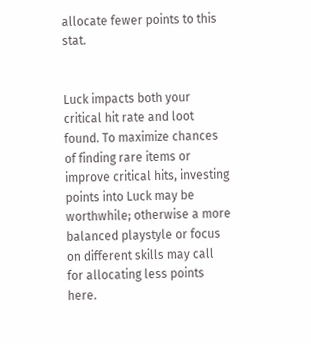allocate fewer points to this stat.


Luck impacts both your critical hit rate and loot found. To maximize chances of finding rare items or improve critical hits, investing points into Luck may be worthwhile; otherwise a more balanced playstyle or focus on different skills may call for allocating less points here.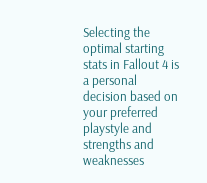Selecting the optimal starting stats in Fallout 4 is a personal decision based on your preferred playstyle and strengths and weaknesses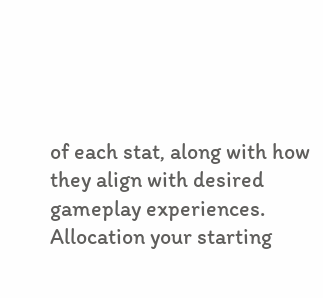of each stat, along with how they align with desired gameplay experiences. Allocation your starting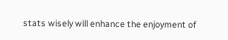stats wisely will enhance the enjoyment of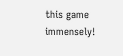this game immensely!